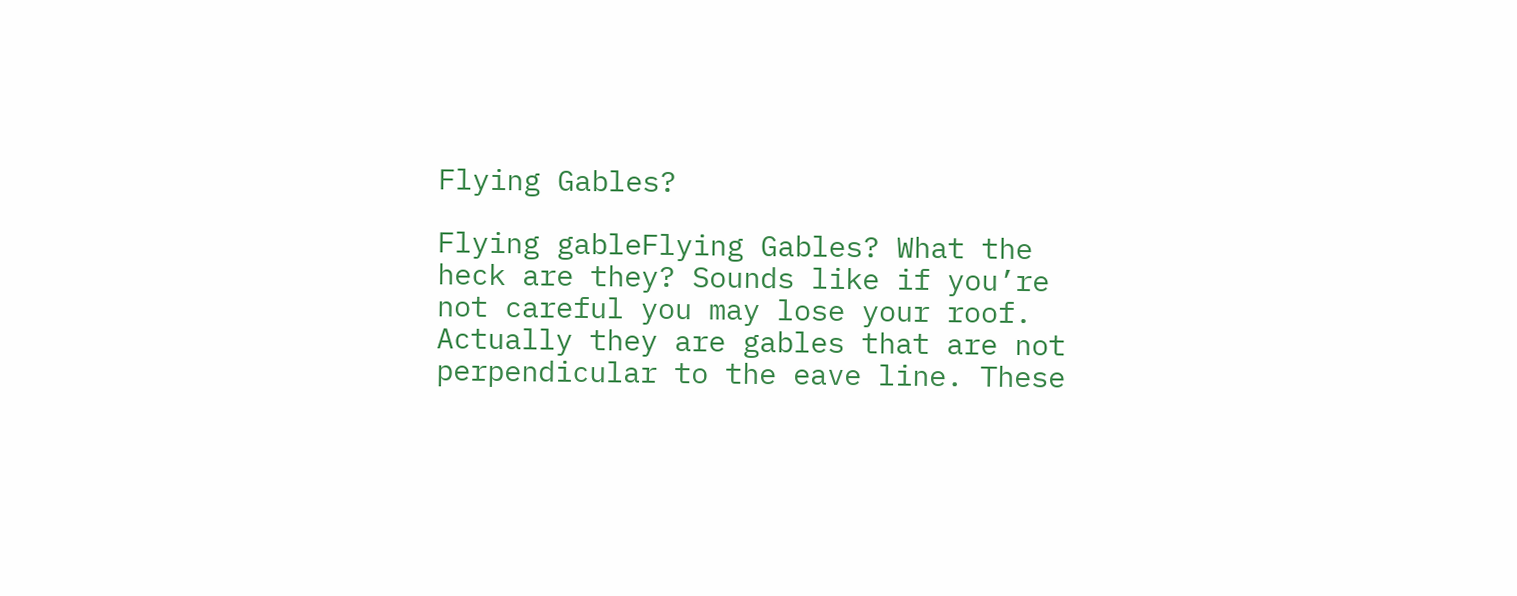Flying Gables?

Flying gableFlying Gables? What the heck are they? Sounds like if you’re not careful you may lose your roof. Actually they are gables that are not perpendicular to the eave line. These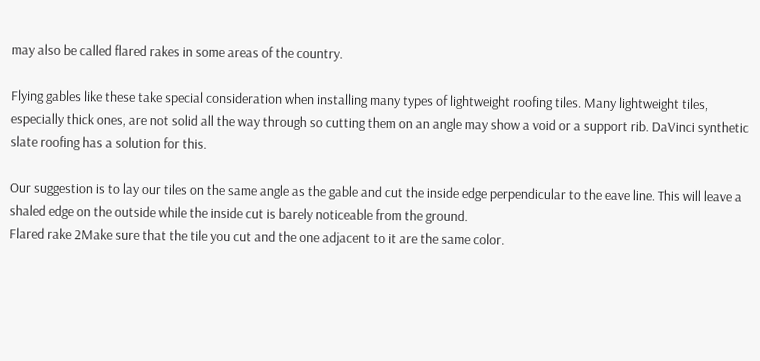may also be called flared rakes in some areas of the country.

Flying gables like these take special consideration when installing many types of lightweight roofing tiles. Many lightweight tiles, especially thick ones, are not solid all the way through so cutting them on an angle may show a void or a support rib. DaVinci synthetic slate roofing has a solution for this.

Our suggestion is to lay our tiles on the same angle as the gable and cut the inside edge perpendicular to the eave line. This will leave a shaled edge on the outside while the inside cut is barely noticeable from the ground.
Flared rake 2Make sure that the tile you cut and the one adjacent to it are the same color.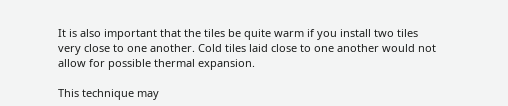It is also important that the tiles be quite warm if you install two tiles very close to one another. Cold tiles laid close to one another would not allow for possible thermal expansion.

This technique may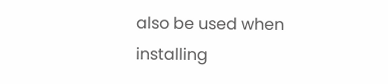also be used when installing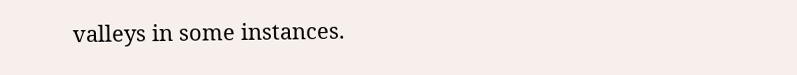valleys in some instances.